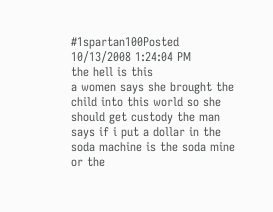#1spartan100Posted 10/13/2008 1:24:04 PM
the hell is this
a women says she brought the child into this world so she should get custody the man says if i put a dollar in the soda machine is the soda mine or the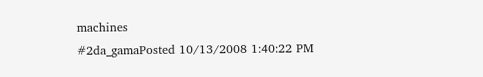machines
#2da_gamaPosted 10/13/2008 1:40:22 PM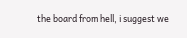the board from hell, i suggest we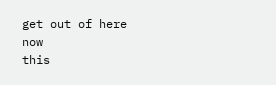get out of here now
this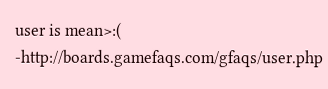user is mean>:( -http://boards.gamefaqs.com/gfaqs/user.php